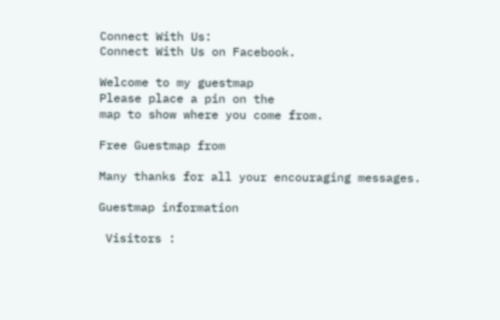Connect With Us:
Connect With Us on Facebook.

Welcome to my guestmap
Please place a pin on the
map to show where you come from.

Free Guestmap from

Many thanks for all your encouraging messages.

Guestmap information

 Visitors :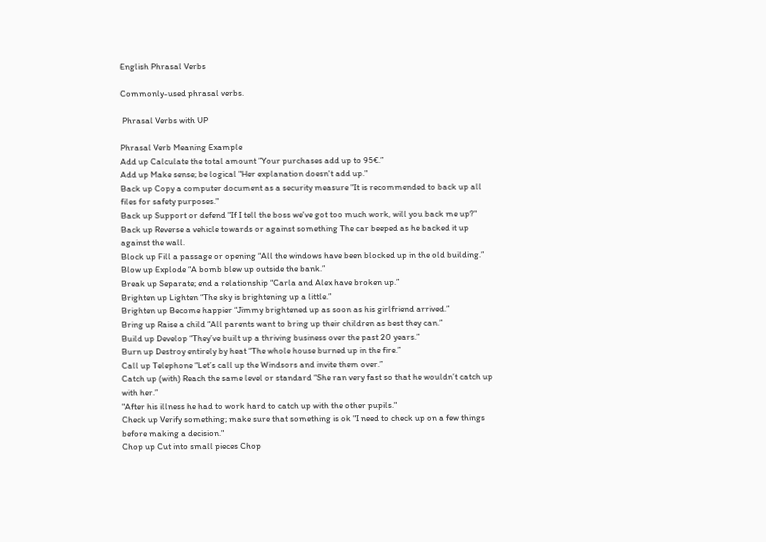English Phrasal Verbs

Commonly-used phrasal verbs.

 Phrasal Verbs with UP

Phrasal Verb Meaning Example
Add up Calculate the total amount ”Your purchases add up to 95€.”
Add up Make sense; be logical "Her explanation doesn't add up."
Back up Copy a computer document as a security measure "It is recommended to back up all files for safety purposes."
Back up Support or defend "If I tell the boss we've got too much work, will you back me up?"
Back up Reverse a vehicle towards or against something The car beeped as he backed it up against the wall.
Block up Fill a passage or opening “All the windows have been blocked up in the old building.”
Blow up Explode “A bomb blew up outside the bank.”
Break up Separate; end a relationship “Carla and Alex have broken up.”
Brighten up Lighten “The sky is brightening up a little.”
Brighten up Become happier “Jimmy brightened up as soon as his girlfriend arrived.”
Bring up Raise a child “All parents want to bring up their children as best they can.”
Build up Develop “They’ve built up a thriving business over the past 20 years.”
Burn up Destroy entirely by heat “The whole house burned up in the fire.”
Call up Telephone “Let’s call up the Windsors and invite them over.”
Catch up (with) Reach the same level or standard “She ran very fast so that he wouldn’t catch up with her.”
"After his illness he had to work hard to catch up with the other pupils."
Check up Verify something; make sure that something is ok "I need to check up on a few things before making a decision."
Chop up Cut into small pieces Chop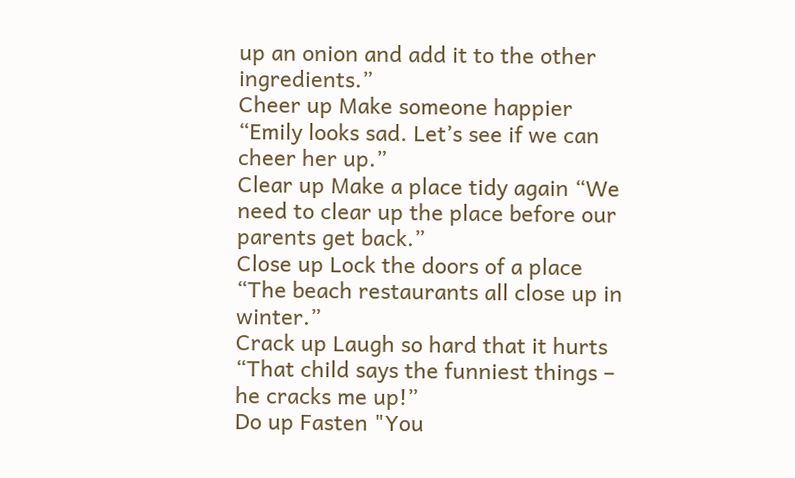up an onion and add it to the other ingredients.”
Cheer up Make someone happier “Emily looks sad. Let’s see if we can cheer her up.”
Clear up Make a place tidy again “We need to clear up the place before our parents get back.”
Close up Lock the doors of a place “The beach restaurants all close up in winter.”
Crack up Laugh so hard that it hurts “That child says the funniest things – he cracks me up!”
Do up Fasten "You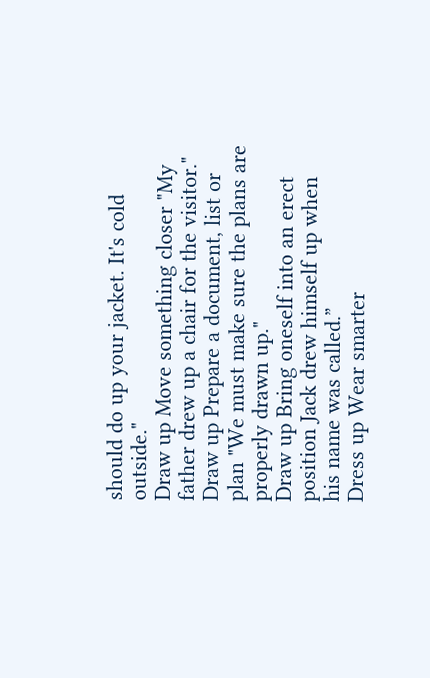should do up your jacket. It's cold outside."
Draw up Move something closer "My father drew up a chair for the visitor."
Draw up Prepare a document, list or plan "We must make sure the plans are properly drawn up."
Draw up Bring oneself into an erect position Jack drew himself up when his name was called.”
Dress up Wear smarter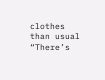clothes than usual “There’s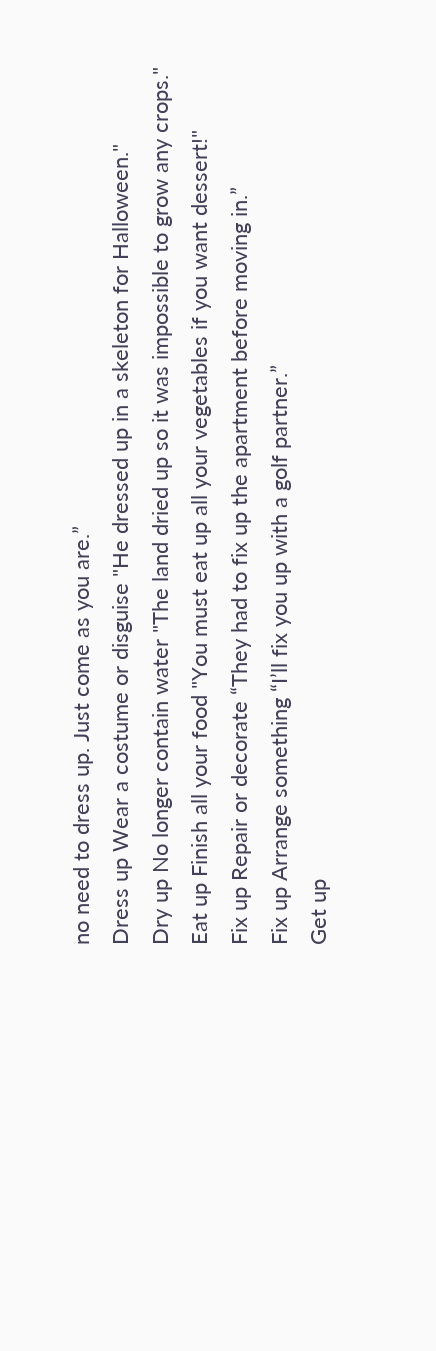no need to dress up. Just come as you are.”
Dress up Wear a costume or disguise "He dressed up in a skeleton for Halloween."
Dry up No longer contain water "The land dried up so it was impossible to grow any crops."
Eat up Finish all your food "You must eat up all your vegetables if you want dessert!"
Fix up Repair or decorate “They had to fix up the apartment before moving in.”
Fix up Arrange something “I’ll fix you up with a golf partner.”
Get up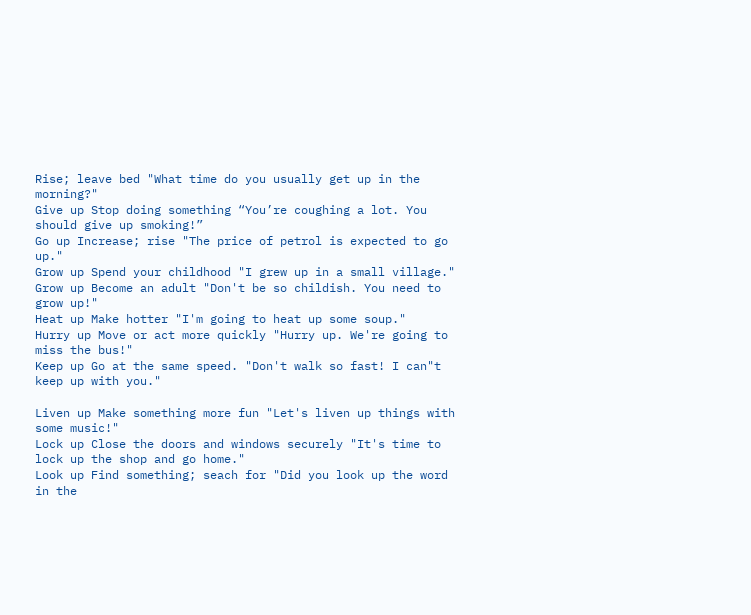Rise; leave bed "What time do you usually get up in the morning?"
Give up Stop doing something “You’re coughing a lot. You should give up smoking!”
Go up Increase; rise "The price of petrol is expected to go up."
Grow up Spend your childhood "I grew up in a small village."
Grow up Become an adult "Don't be so childish. You need to grow up!"
Heat up Make hotter "I'm going to heat up some soup."
Hurry up Move or act more quickly "Hurry up. We're going to miss the bus!"
Keep up Go at the same speed. "Don't walk so fast! I can"t keep up with you."

Liven up Make something more fun "Let's liven up things with some music!"
Lock up Close the doors and windows securely "It's time to lock up the shop and go home."
Look up Find something; seach for "Did you look up the word in the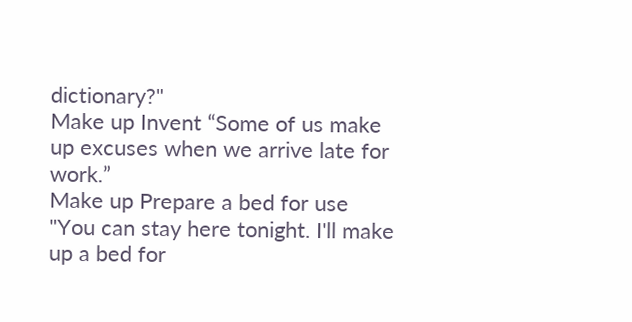dictionary?"
Make up Invent “Some of us make up excuses when we arrive late for work.”
Make up Prepare a bed for use "You can stay here tonight. I'll make up a bed for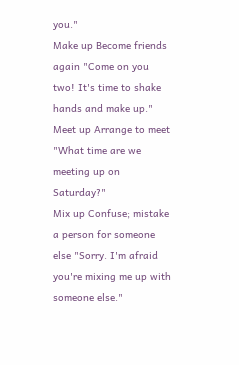you."
Make up Become friends again "Come on you two! It's time to shake hands and make up."
Meet up Arrange to meet "What time are we meeting up on Saturday?"
Mix up Confuse; mistake a person for someone else "Sorry. I'm afraid you're mixing me up with someone else."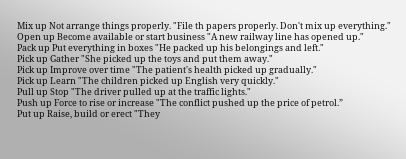Mix up Not arrange things properly. "File th papers properly. Don't mix up everything."
Open up Become available or start business "A new railway line has opened up."
Pack up Put everything in boxes "He packed up his belongings and left."
Pick up Gather "She picked up the toys and put them away."
Pick up Improve over time "The patient's health picked up gradually."
Pick up Learn "The children picked up English very quickly."
Pull up Stop "The driver pulled up at the traffic lights."
Push up Force to rise or increase "The conflict pushed up the price of petrol.”
Put up Raise, build or erect "They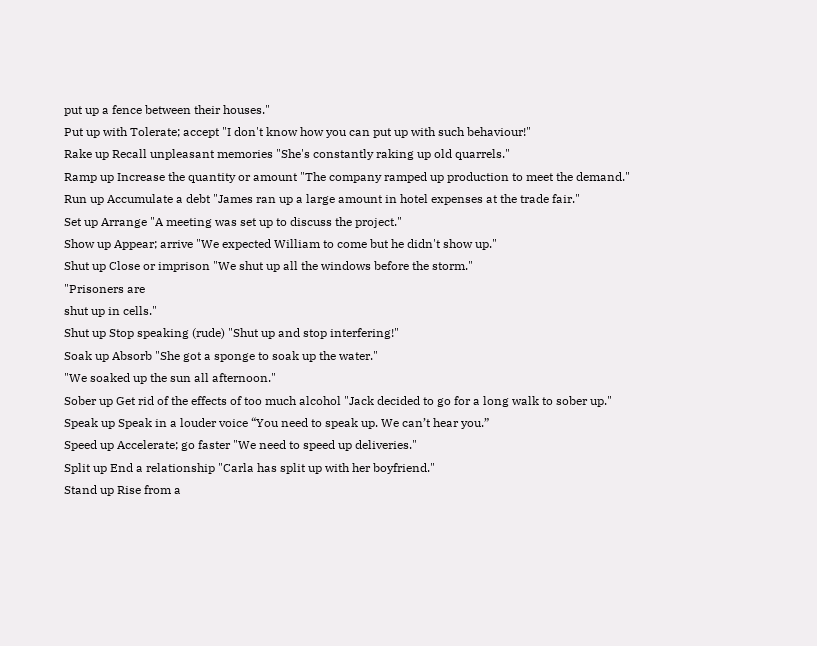put up a fence between their houses."
Put up with Tolerate; accept "I don't know how you can put up with such behaviour!"
Rake up Recall unpleasant memories "She's constantly raking up old quarrels."
Ramp up Increase the quantity or amount "The company ramped up production to meet the demand."
Run up Accumulate a debt "James ran up a large amount in hotel expenses at the trade fair."
Set up Arrange "A meeting was set up to discuss the project."
Show up Appear; arrive "We expected William to come but he didn't show up."
Shut up Close or imprison "We shut up all the windows before the storm."
"Prisoners are
shut up in cells."
Shut up Stop speaking (rude) "Shut up and stop interfering!"
Soak up Absorb "She got a sponge to soak up the water."
"We soaked up the sun all afternoon."
Sober up Get rid of the effects of too much alcohol "Jack decided to go for a long walk to sober up."
Speak up Speak in a louder voice “You need to speak up. We can’t hear you.”
Speed up Accelerate; go faster "We need to speed up deliveries."
Split up End a relationship "Carla has split up with her boyfriend."
Stand up Rise from a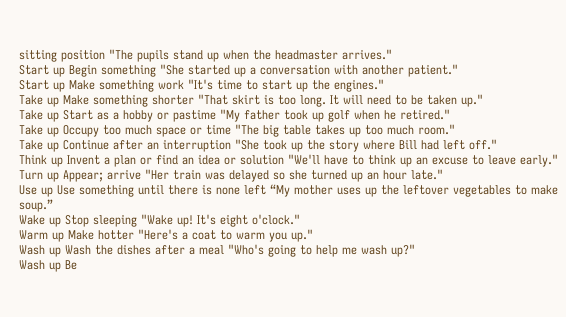sitting position "The pupils stand up when the headmaster arrives."
Start up Begin something "She started up a conversation with another patient."
Start up Make something work "It's time to start up the engines."
Take up Make something shorter "That skirt is too long. It will need to be taken up."
Take up Start as a hobby or pastime "My father took up golf when he retired."
Take up Occupy too much space or time "The big table takes up too much room."
Take up Continue after an interruption "She took up the story where Bill had left off."
Think up Invent a plan or find an idea or solution "We'll have to think up an excuse to leave early."
Turn up Appear; arrive "Her train was delayed so she turned up an hour late."
Use up Use something until there is none left “My mother uses up the leftover vegetables to make soup.”
Wake up Stop sleeping "Wake up! It's eight o'clock."
Warm up Make hotter "Here's a coat to warm you up."
Wash up Wash the dishes after a meal "Who's going to help me wash up?"
Wash up Be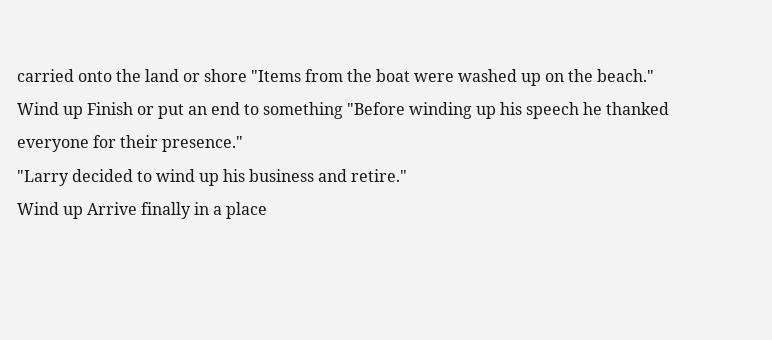carried onto the land or shore "Items from the boat were washed up on the beach."
Wind up Finish or put an end to something "Before winding up his speech he thanked everyone for their presence."
"Larry decided to wind up his business and retire."
Wind up Arrive finally in a place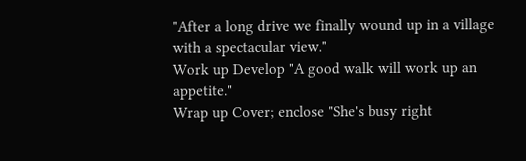"After a long drive we finally wound up in a village with a spectacular view."
Work up Develop "A good walk will work up an appetite."
Wrap up Cover; enclose "She's busy right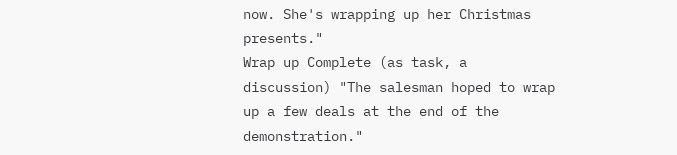now. She's wrapping up her Christmas presents."
Wrap up Complete (as task, a discussion) "The salesman hoped to wrap up a few deals at the end of the demonstration."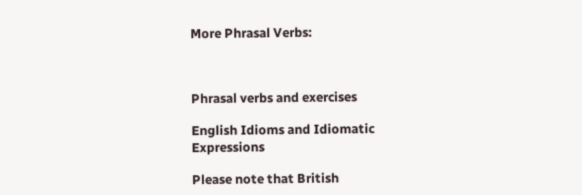More Phrasal Verbs:



Phrasal verbs and exercises

English Idioms and Idiomatic Expressions

Please note that British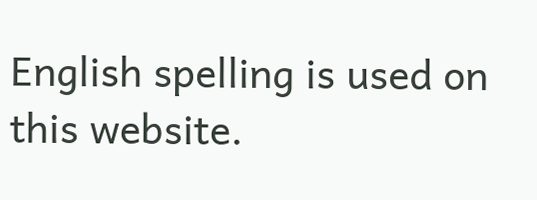English spelling is used on this website.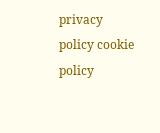privacy policy cookie policy